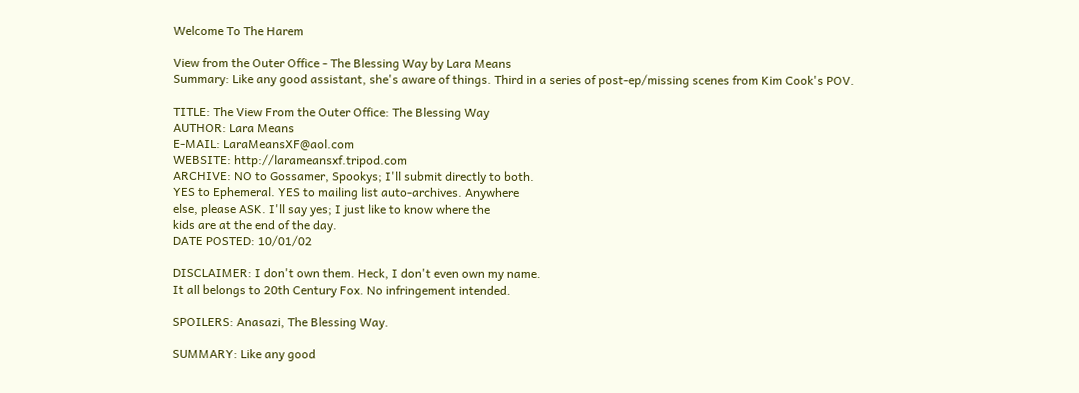Welcome To The Harem

View from the Outer Office - The Blessing Way by Lara Means
Summary: Like any good assistant, she's aware of things. Third in a series of post-ep/missing scenes from Kim Cook's POV.

TITLE: The View From the Outer Office: The Blessing Way
AUTHOR: Lara Means
E-MAIL: LaraMeansXF@aol.com
WEBSITE: http://larameansxf.tripod.com
ARCHIVE: NO to Gossamer, Spookys; I'll submit directly to both.
YES to Ephemeral. YES to mailing list auto-archives. Anywhere
else, please ASK. I'll say yes; I just like to know where the
kids are at the end of the day.
DATE POSTED: 10/01/02

DISCLAIMER: I don't own them. Heck, I don't even own my name.
It all belongs to 20th Century Fox. No infringement intended.

SPOILERS: Anasazi, The Blessing Way.

SUMMARY: Like any good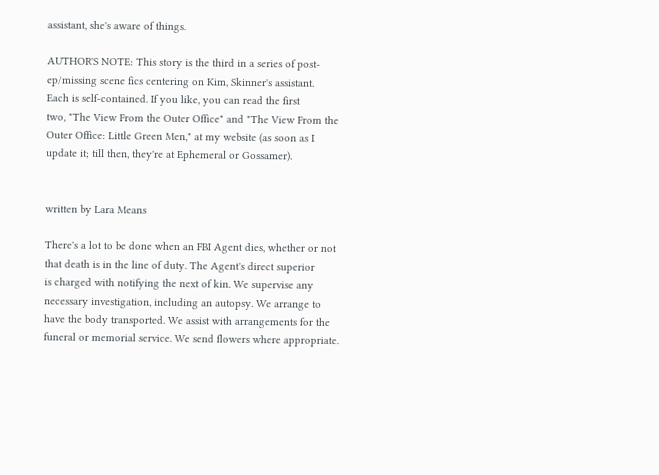assistant, she's aware of things.

AUTHOR'S NOTE: This story is the third in a series of post-
ep/missing scene fics centering on Kim, Skinner's assistant.
Each is self-contained. If you like, you can read the first
two, "The View From the Outer Office" and "The View From the
Outer Office: Little Green Men," at my website (as soon as I
update it; till then, they're at Ephemeral or Gossamer).


written by Lara Means

There's a lot to be done when an FBI Agent dies, whether or not
that death is in the line of duty. The Agent's direct superior
is charged with notifying the next of kin. We supervise any
necessary investigation, including an autopsy. We arrange to
have the body transported. We assist with arrangements for the
funeral or memorial service. We send flowers where appropriate.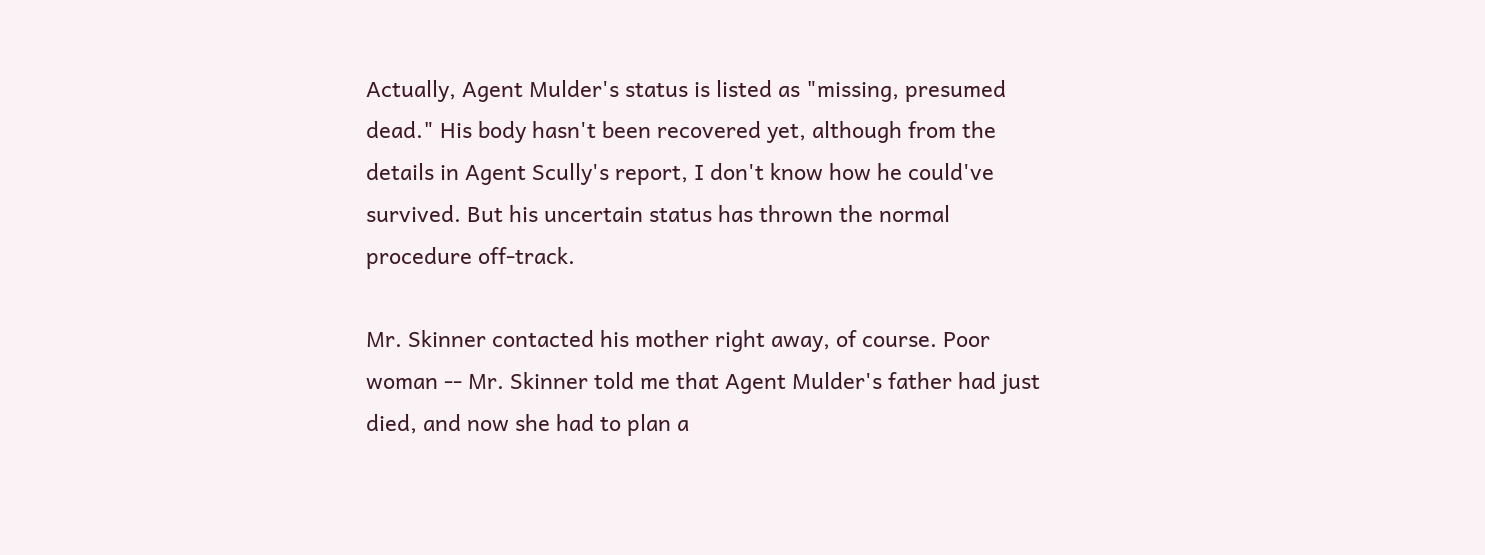Actually, Agent Mulder's status is listed as "missing, presumed
dead." His body hasn't been recovered yet, although from the
details in Agent Scully's report, I don't know how he could've
survived. But his uncertain status has thrown the normal
procedure off-track.

Mr. Skinner contacted his mother right away, of course. Poor
woman -- Mr. Skinner told me that Agent Mulder's father had just
died, and now she had to plan a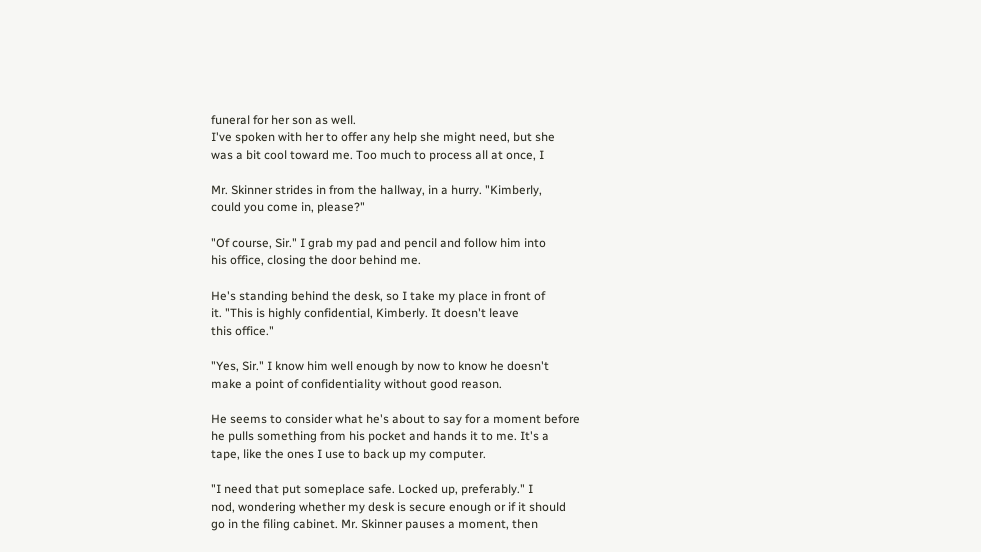funeral for her son as well.
I've spoken with her to offer any help she might need, but she
was a bit cool toward me. Too much to process all at once, I

Mr. Skinner strides in from the hallway, in a hurry. "Kimberly,
could you come in, please?"

"Of course, Sir." I grab my pad and pencil and follow him into
his office, closing the door behind me.

He's standing behind the desk, so I take my place in front of
it. "This is highly confidential, Kimberly. It doesn't leave
this office."

"Yes, Sir." I know him well enough by now to know he doesn't
make a point of confidentiality without good reason.

He seems to consider what he's about to say for a moment before
he pulls something from his pocket and hands it to me. It's a
tape, like the ones I use to back up my computer.

"I need that put someplace safe. Locked up, preferably." I
nod, wondering whether my desk is secure enough or if it should
go in the filing cabinet. Mr. Skinner pauses a moment, then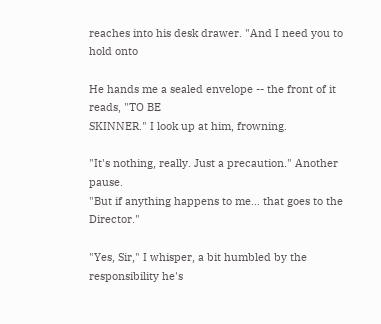reaches into his desk drawer. "And I need you to hold onto

He hands me a sealed envelope -- the front of it reads, "TO BE
SKINNER." I look up at him, frowning.

"It's nothing, really. Just a precaution." Another pause.
"But if anything happens to me... that goes to the Director."

"Yes, Sir," I whisper, a bit humbled by the responsibility he's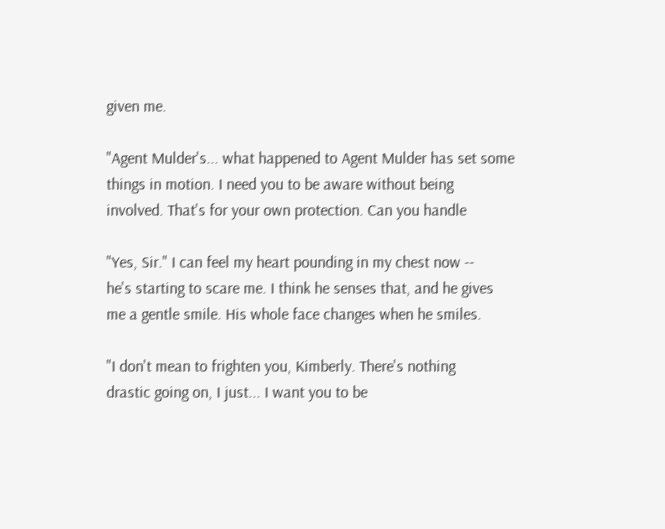given me.

"Agent Mulder's... what happened to Agent Mulder has set some
things in motion. I need you to be aware without being
involved. That's for your own protection. Can you handle

"Yes, Sir." I can feel my heart pounding in my chest now --
he's starting to scare me. I think he senses that, and he gives
me a gentle smile. His whole face changes when he smiles.

"I don't mean to frighten you, Kimberly. There's nothing
drastic going on, I just... I want you to be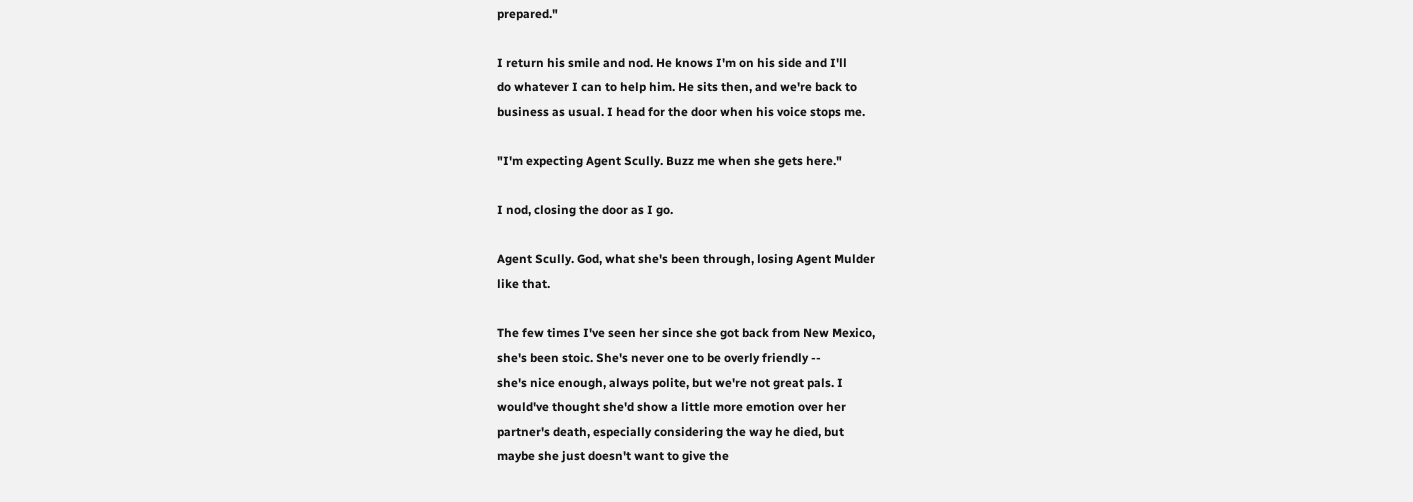prepared."

I return his smile and nod. He knows I'm on his side and I'll
do whatever I can to help him. He sits then, and we're back to
business as usual. I head for the door when his voice stops me.

"I'm expecting Agent Scully. Buzz me when she gets here."

I nod, closing the door as I go.

Agent Scully. God, what she's been through, losing Agent Mulder
like that.

The few times I've seen her since she got back from New Mexico,
she's been stoic. She's never one to be overly friendly --
she's nice enough, always polite, but we're not great pals. I
would've thought she'd show a little more emotion over her
partner's death, especially considering the way he died, but
maybe she just doesn't want to give the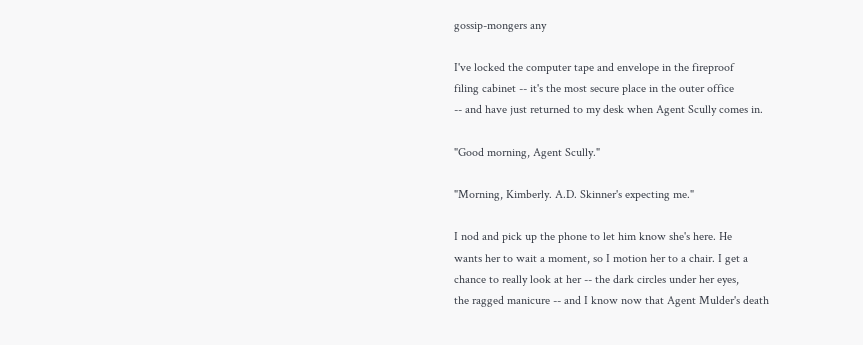gossip-mongers any

I've locked the computer tape and envelope in the fireproof
filing cabinet -- it's the most secure place in the outer office
-- and have just returned to my desk when Agent Scully comes in.

"Good morning, Agent Scully."

"Morning, Kimberly. A.D. Skinner's expecting me."

I nod and pick up the phone to let him know she's here. He
wants her to wait a moment, so I motion her to a chair. I get a
chance to really look at her -- the dark circles under her eyes,
the ragged manicure -- and I know now that Agent Mulder's death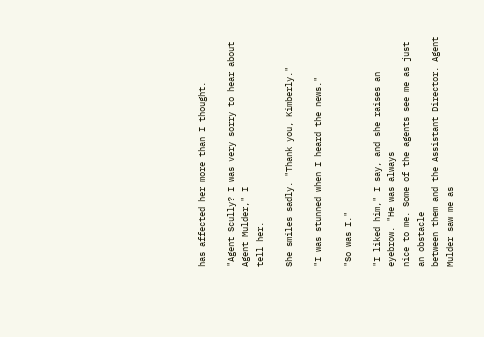has affected her more than I thought.

"Agent Scully? I was very sorry to hear about Agent Mulder," I
tell her.

She smiles sadly. "Thank you, Kimberly."

"I was stunned when I heard the news."

"So was I."

"I liked him," I say, and she raises an eyebrow. "He was always
nice to me. Some of the agents see me as just an obstacle
between them and the Assistant Director. Agent Mulder saw me as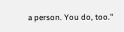a person. You do, too."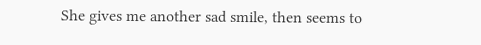She gives me another sad smile, then seems to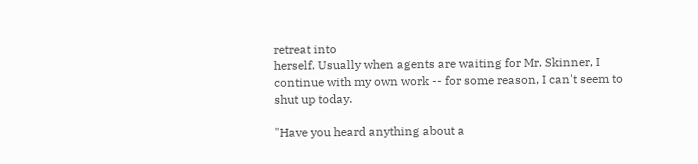retreat into
herself. Usually when agents are waiting for Mr. Skinner, I
continue with my own work -- for some reason, I can't seem to
shut up today.

"Have you heard anything about a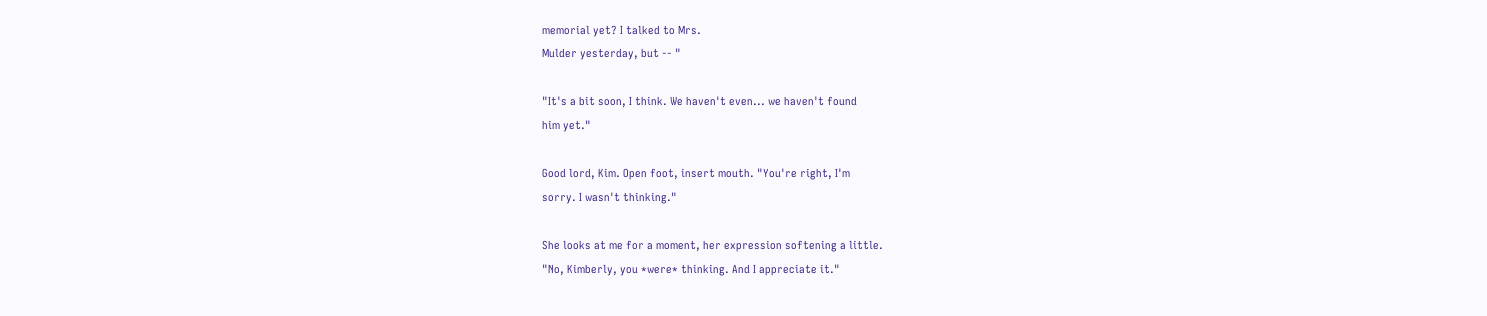memorial yet? I talked to Mrs.
Mulder yesterday, but -- "

"It's a bit soon, I think. We haven't even... we haven't found
him yet."

Good lord, Kim. Open foot, insert mouth. "You're right, I'm
sorry. I wasn't thinking."

She looks at me for a moment, her expression softening a little.
"No, Kimberly, you *were* thinking. And I appreciate it."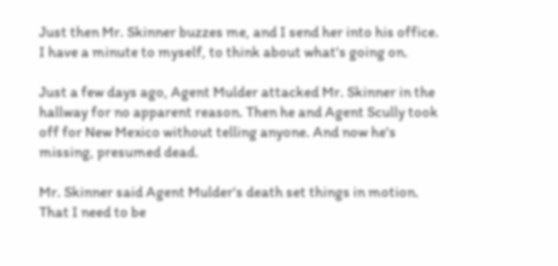Just then Mr. Skinner buzzes me, and I send her into his office.
I have a minute to myself, to think about what's going on.

Just a few days ago, Agent Mulder attacked Mr. Skinner in the
hallway for no apparent reason. Then he and Agent Scully took
off for New Mexico without telling anyone. And now he's
missing, presumed dead.

Mr. Skinner said Agent Mulder's death set things in motion.
That I need to be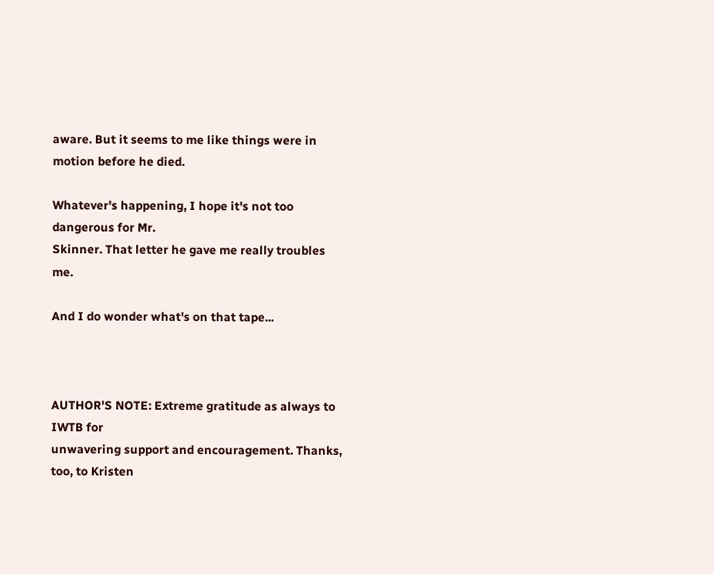aware. But it seems to me like things were in
motion before he died.

Whatever's happening, I hope it's not too dangerous for Mr.
Skinner. That letter he gave me really troubles me.

And I do wonder what's on that tape...



AUTHOR'S NOTE: Extreme gratitude as always to IWTB for
unwavering support and encouragement. Thanks, too, to Kristen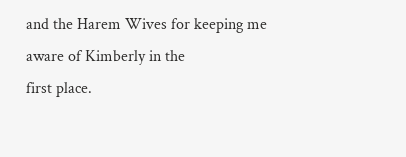and the Harem Wives for keeping me aware of Kimberly in the
first place.